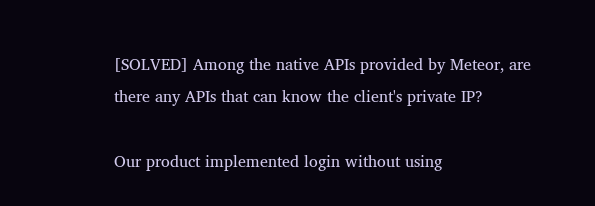[SOLVED] Among the native APIs provided by Meteor, are there any APIs that can know the client's private IP?

Our product implemented login without using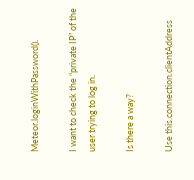Meteor.loginWithPassword().

I want to check the “private IP” of the user trying to log in.

Is there a way?

Use this.connection.clientAddress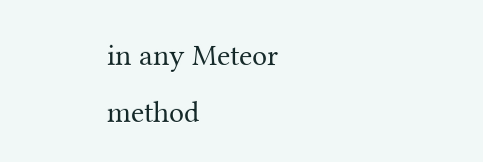in any Meteor method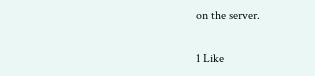on the server.

1 Like